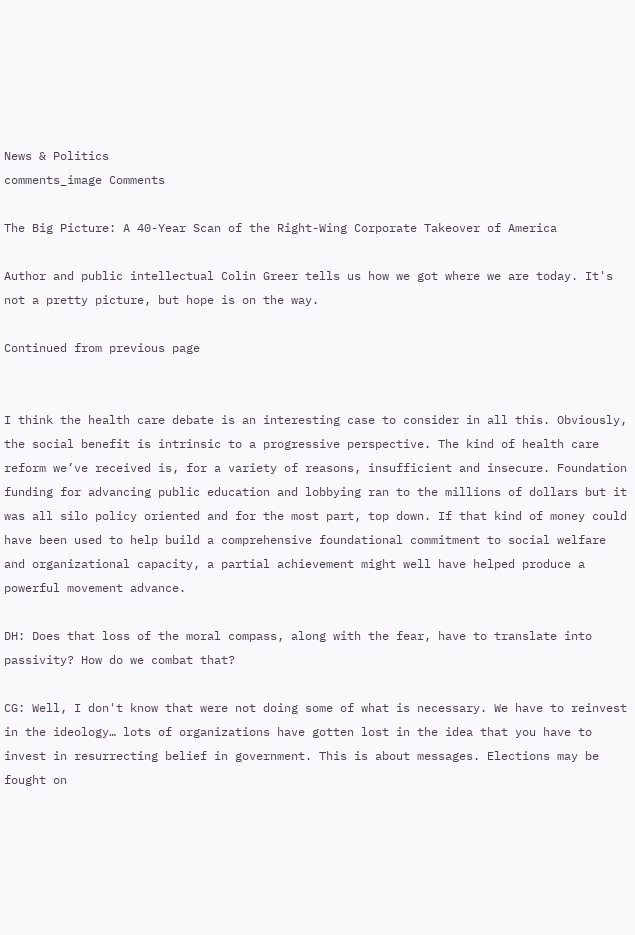News & Politics
comments_image Comments

The Big Picture: A 40-Year Scan of the Right-Wing Corporate Takeover of America

Author and public intellectual Colin Greer tells us how we got where we are today. It's not a pretty picture, but hope is on the way.

Continued from previous page


I think the health care debate is an interesting case to consider in all this. Obviously, the social benefit is intrinsic to a progressive perspective. The kind of health care reform we’ve received is, for a variety of reasons, insufficient and insecure. Foundation funding for advancing public education and lobbying ran to the millions of dollars but it was all silo policy oriented and for the most part, top down. If that kind of money could have been used to help build a comprehensive foundational commitment to social welfare and organizational capacity, a partial achievement might well have helped produce a powerful movement advance.

DH: Does that loss of the moral compass, along with the fear, have to translate into passivity? How do we combat that?

CG: Well, I don't know that were not doing some of what is necessary. We have to reinvest in the ideology… lots of organizations have gotten lost in the idea that you have to invest in resurrecting belief in government. This is about messages. Elections may be fought on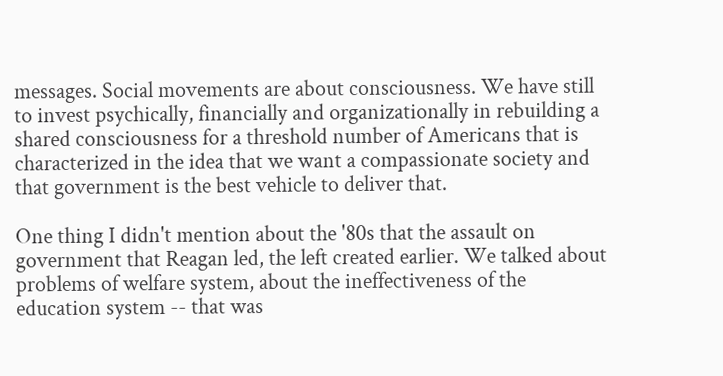messages. Social movements are about consciousness. We have still to invest psychically, financially and organizationally in rebuilding a shared consciousness for a threshold number of Americans that is characterized in the idea that we want a compassionate society and that government is the best vehicle to deliver that.

One thing I didn't mention about the '80s that the assault on government that Reagan led, the left created earlier. We talked about problems of welfare system, about the ineffectiveness of the education system -- that was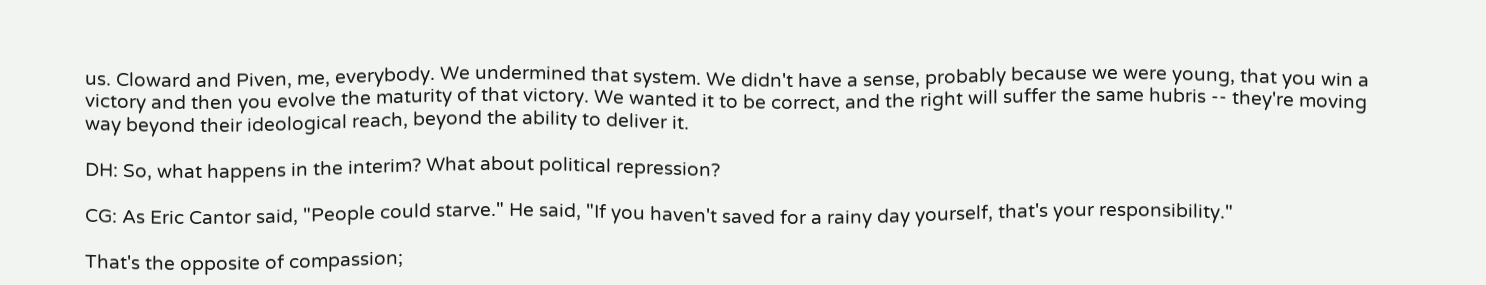us. Cloward and Piven, me, everybody. We undermined that system. We didn't have a sense, probably because we were young, that you win a victory and then you evolve the maturity of that victory. We wanted it to be correct, and the right will suffer the same hubris -- they're moving way beyond their ideological reach, beyond the ability to deliver it.

DH: So, what happens in the interim? What about political repression?

CG: As Eric Cantor said, "People could starve." He said, "If you haven't saved for a rainy day yourself, that's your responsibility."

That's the opposite of compassion;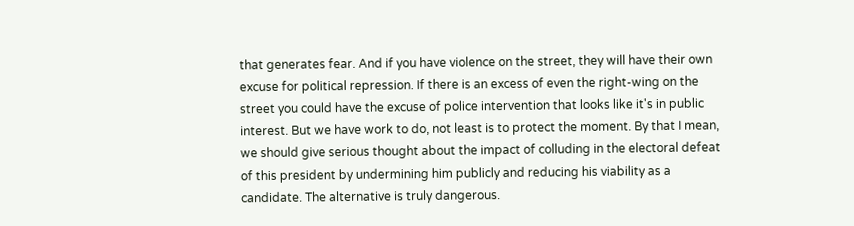that generates fear. And if you have violence on the street, they will have their own excuse for political repression. If there is an excess of even the right-wing on the street you could have the excuse of police intervention that looks like it's in public interest. But we have work to do, not least is to protect the moment. By that I mean, we should give serious thought about the impact of colluding in the electoral defeat of this president by undermining him publicly and reducing his viability as a candidate. The alternative is truly dangerous.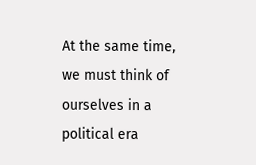At the same time, we must think of ourselves in a political era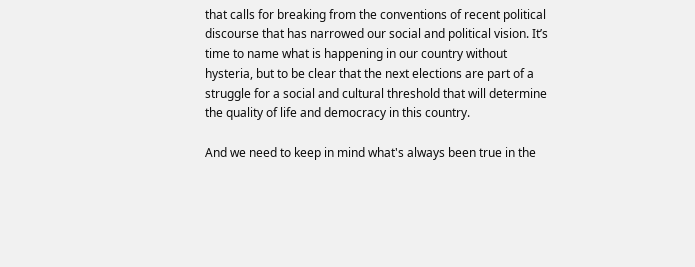that calls for breaking from the conventions of recent political discourse that has narrowed our social and political vision. It’s time to name what is happening in our country without hysteria, but to be clear that the next elections are part of a struggle for a social and cultural threshold that will determine the quality of life and democracy in this country.

And we need to keep in mind what's always been true in the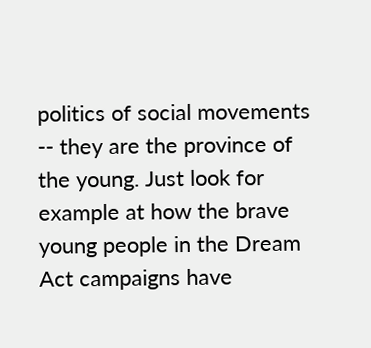politics of social movements -- they are the province of the young. Just look for example at how the brave young people in the Dream Act campaigns have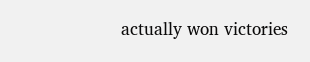actually won victories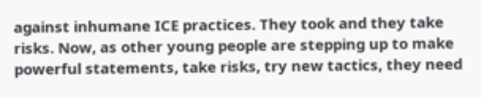against inhumane ICE practices. They took and they take risks. Now, as other young people are stepping up to make powerful statements, take risks, try new tactics, they need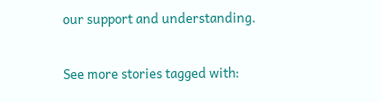our support and understanding.

See more stories tagged with: